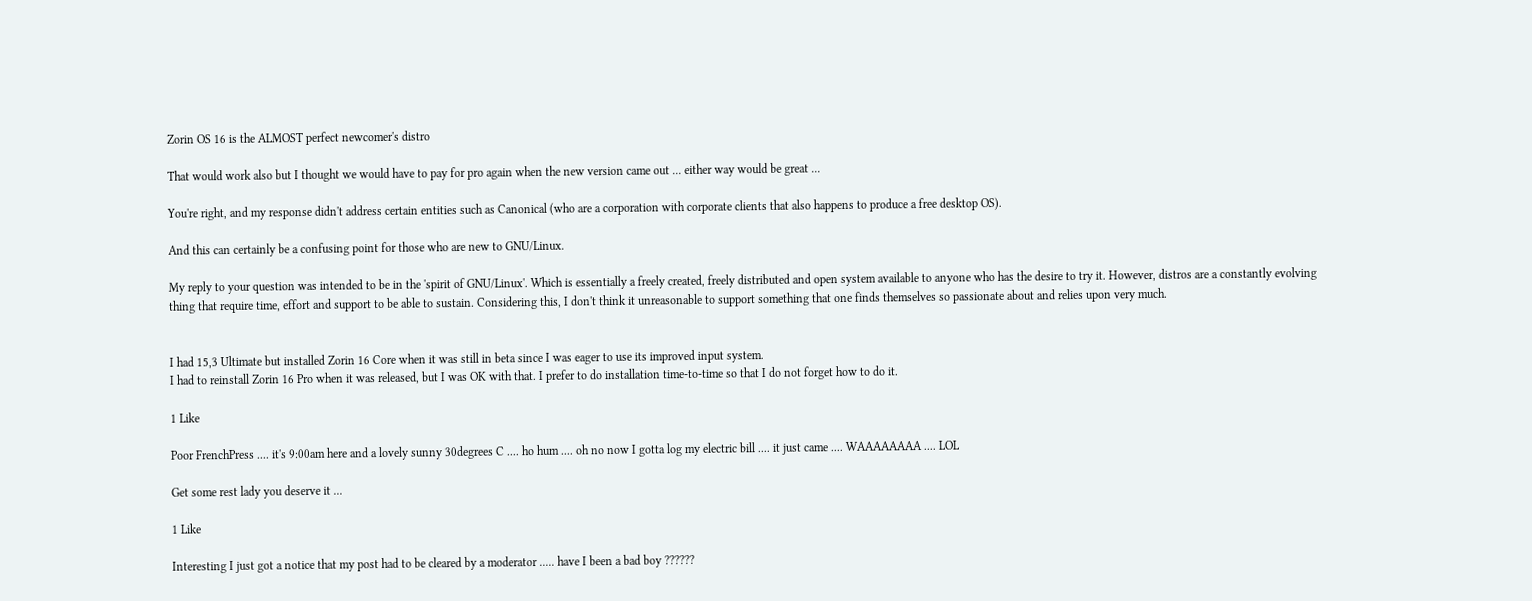Zorin OS 16 is the ALMOST perfect newcomer's distro

That would work also but I thought we would have to pay for pro again when the new version came out ... either way would be great ...

You're right, and my response didn't address certain entities such as Canonical (who are a corporation with corporate clients that also happens to produce a free desktop OS).

And this can certainly be a confusing point for those who are new to GNU/Linux.

My reply to your question was intended to be in the 'spirit of GNU/Linux'. Which is essentially a freely created, freely distributed and open system available to anyone who has the desire to try it. However, distros are a constantly evolving thing that require time, effort and support to be able to sustain. Considering this, I don't think it unreasonable to support something that one finds themselves so passionate about and relies upon very much.


I had 15,3 Ultimate but installed Zorin 16 Core when it was still in beta since I was eager to use its improved input system.
I had to reinstall Zorin 16 Pro when it was released, but I was OK with that. I prefer to do installation time-to-time so that I do not forget how to do it.

1 Like

Poor FrenchPress .... it's 9:00am here and a lovely sunny 30degrees C .... ho hum .... oh no now I gotta log my electric bill .... it just came .... WAAAAAAAA .... LOL

Get some rest lady you deserve it ...

1 Like

Interesting I just got a notice that my post had to be cleared by a moderator ..... have I been a bad boy ??????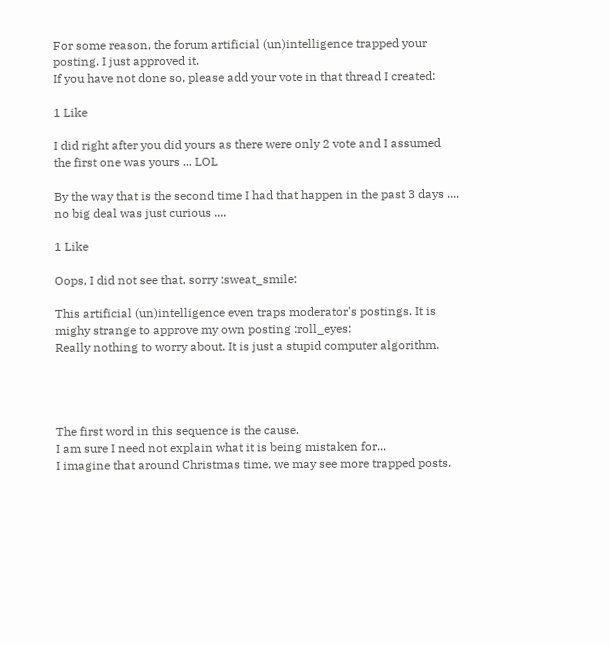For some reason, the forum artificial (un)intelligence trapped your posting. I just approved it.
If you have not done so, please add your vote in that thread I created:

1 Like

I did right after you did yours as there were only 2 vote and I assumed the first one was yours ... LOL

By the way that is the second time I had that happen in the past 3 days .... no big deal was just curious ....

1 Like

Oops, I did not see that, sorry :sweat_smile:

This artificial (un)intelligence even traps moderator's postings. It is mighy strange to approve my own posting :roll_eyes:
Really nothing to worry about. It is just a stupid computer algorithm.




The first word in this sequence is the cause.
I am sure I need not explain what it is being mistaken for...
I imagine that around Christmas time, we may see more trapped posts.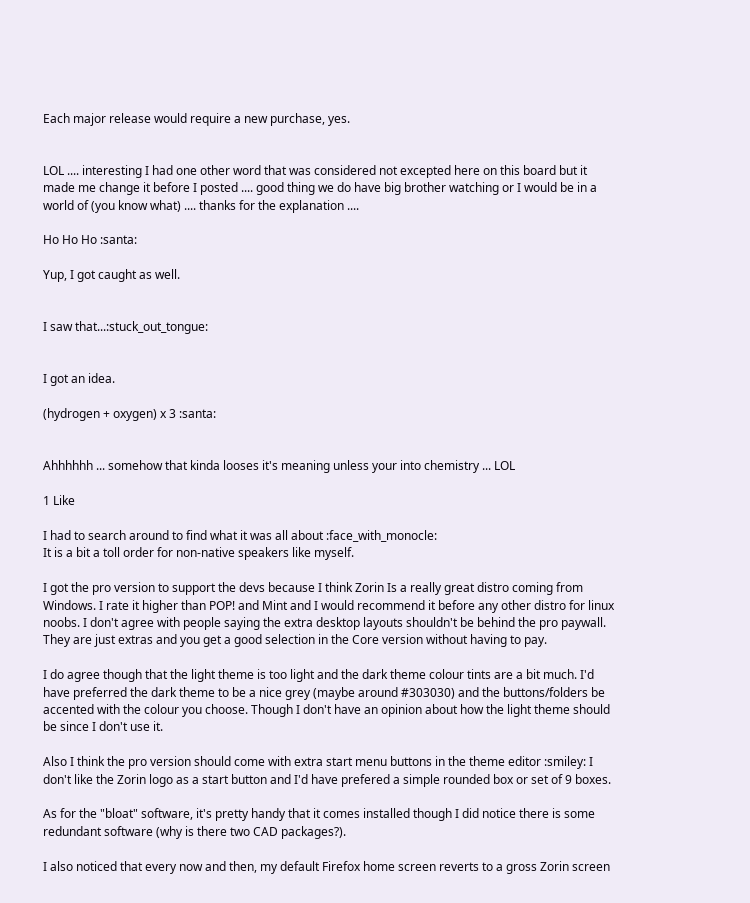Each major release would require a new purchase, yes.


LOL .... interesting I had one other word that was considered not excepted here on this board but it made me change it before I posted .... good thing we do have big brother watching or I would be in a world of (you know what) .... thanks for the explanation ....

Ho Ho Ho :santa:

Yup, I got caught as well.


I saw that...:stuck_out_tongue:


I got an idea.

(hydrogen + oxygen) x 3 :santa:


Ahhhhhh ... somehow that kinda looses it's meaning unless your into chemistry ... LOL

1 Like

I had to search around to find what it was all about :face_with_monocle:
It is a bit a toll order for non-native speakers like myself.

I got the pro version to support the devs because I think Zorin Is a really great distro coming from Windows. I rate it higher than POP! and Mint and I would recommend it before any other distro for linux noobs. I don't agree with people saying the extra desktop layouts shouldn't be behind the pro paywall. They are just extras and you get a good selection in the Core version without having to pay.

I do agree though that the light theme is too light and the dark theme colour tints are a bit much. I'd have preferred the dark theme to be a nice grey (maybe around #303030) and the buttons/folders be accented with the colour you choose. Though I don't have an opinion about how the light theme should be since I don't use it.

Also I think the pro version should come with extra start menu buttons in the theme editor :smiley: I don't like the Zorin logo as a start button and I'd have prefered a simple rounded box or set of 9 boxes.

As for the "bloat" software, it's pretty handy that it comes installed though I did notice there is some redundant software (why is there two CAD packages?).

I also noticed that every now and then, my default Firefox home screen reverts to a gross Zorin screen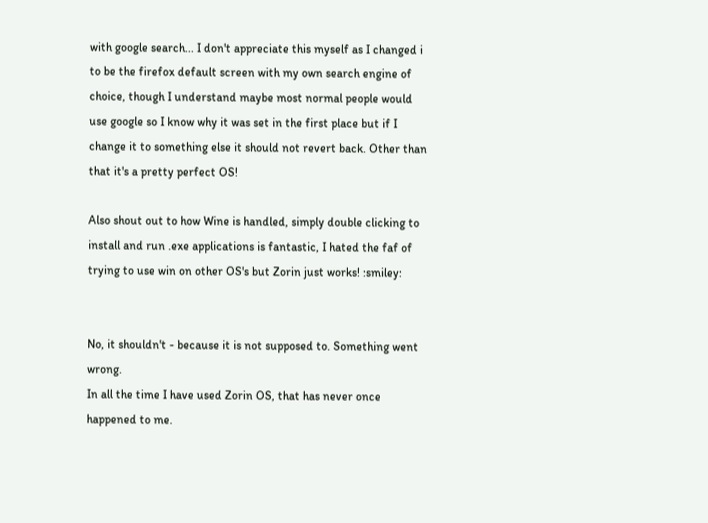with google search... I don't appreciate this myself as I changed i to be the firefox default screen with my own search engine of choice, though I understand maybe most normal people would use google so I know why it was set in the first place but if I change it to something else it should not revert back. Other than that it's a pretty perfect OS!

Also shout out to how Wine is handled, simply double clicking to install and run .exe applications is fantastic, I hated the faf of trying to use win on other OS's but Zorin just works! :smiley:


No, it shouldn't - because it is not supposed to. Something went wrong.
In all the time I have used Zorin OS, that has never once happened to me.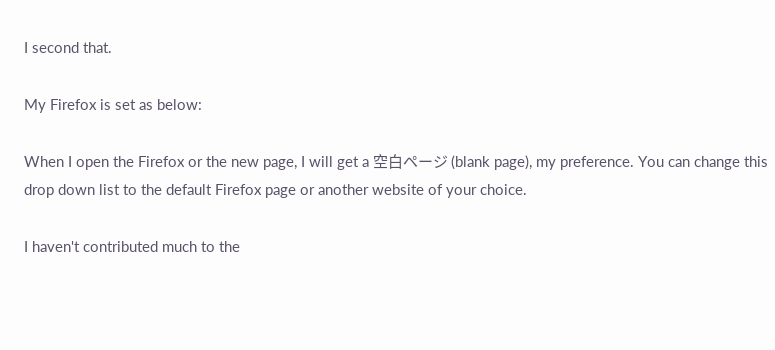I second that.

My Firefox is set as below:

When I open the Firefox or the new page, I will get a 空白ページ (blank page), my preference. You can change this drop down list to the default Firefox page or another website of your choice.

I haven't contributed much to the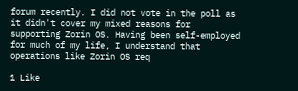forum recently. I did not vote in the poll as it didn't cover my mixed reasons for supporting Zorin OS. Having been self-employed for much of my life, I understand that operations like Zorin OS req

1 Like